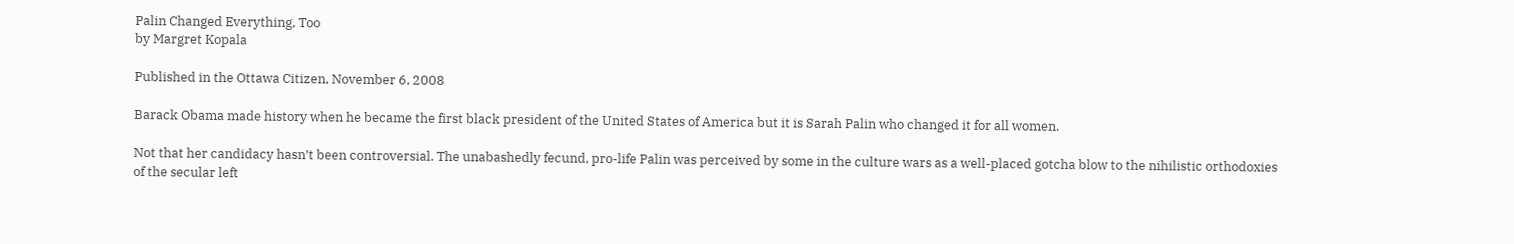Palin Changed Everything, Too
by Margret Kopala

Published in the Ottawa Citizen, November 6, 2008

Barack Obama made history when he became the first black president of the United States of America but it is Sarah Palin who changed it for all women.

Not that her candidacy hasn’t been controversial. The unabashedly fecund, pro-life Palin was perceived by some in the culture wars as a well-placed gotcha blow to the nihilistic orthodoxies of the secular left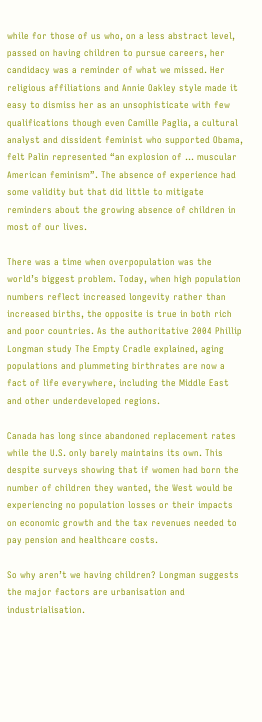while for those of us who, on a less abstract level, passed on having children to pursue careers, her candidacy was a reminder of what we missed. Her religious affiliations and Annie Oakley style made it easy to dismiss her as an unsophisticate with few qualifications though even Camille Paglia, a cultural analyst and dissident feminist who supported Obama, felt Palin represented “an explosion of … muscular American feminism”. The absence of experience had some validity but that did little to mitigate reminders about the growing absence of children in most of our lives.

There was a time when overpopulation was the world’s biggest problem. Today, when high population numbers reflect increased longevity rather than increased births, the opposite is true in both rich and poor countries. As the authoritative 2004 Phillip Longman study The Empty Cradle explained, aging populations and plummeting birthrates are now a fact of life everywhere, including the Middle East and other underdeveloped regions.

Canada has long since abandoned replacement rates while the U.S. only barely maintains its own. This despite surveys showing that if women had born the number of children they wanted, the West would be experiencing no population losses or their impacts on economic growth and the tax revenues needed to pay pension and healthcare costs.

So why aren’t we having children? Longman suggests the major factors are urbanisation and industrialisation.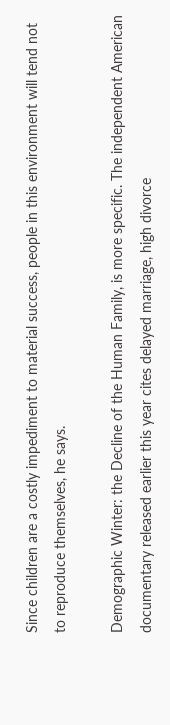Since children are a costly impediment to material success, people in this environment will tend not to reproduce themselves, he says.

Demographic Winter: the Decline of the Human Family, is more specific. The independent American documentary released earlier this year cites delayed marriage, high divorce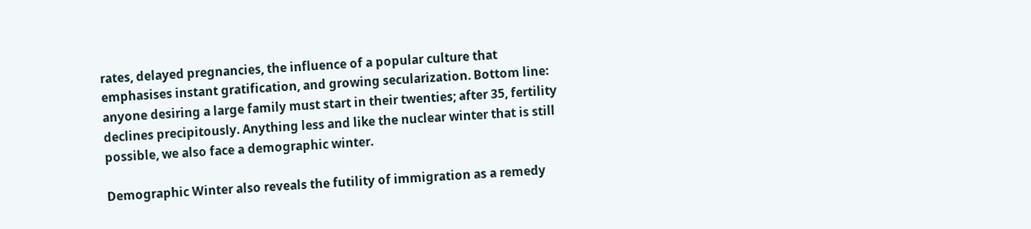rates, delayed pregnancies, the influence of a popular culture that emphasises instant gratification, and growing secularization. Bottom line: anyone desiring a large family must start in their twenties; after 35, fertility declines precipitously. Anything less and like the nuclear winter that is still possible, we also face a demographic winter.

Demographic Winter also reveals the futility of immigration as a remedy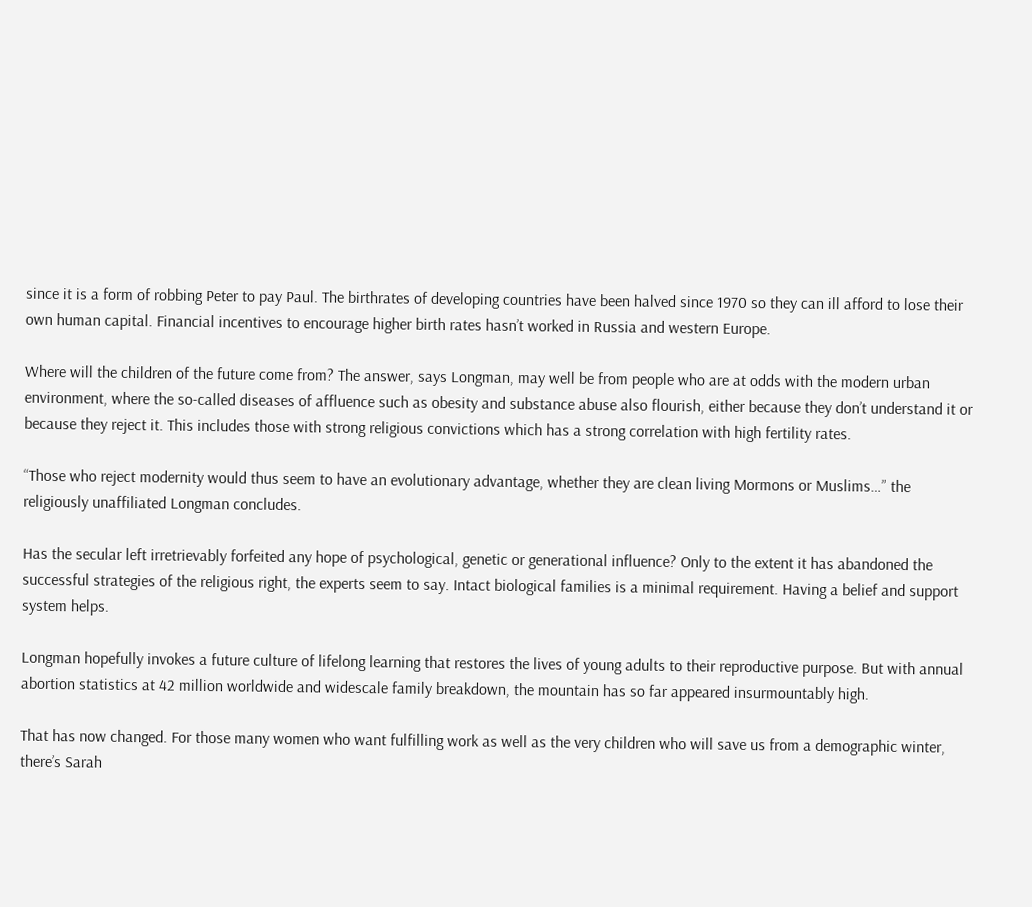since it is a form of robbing Peter to pay Paul. The birthrates of developing countries have been halved since 1970 so they can ill afford to lose their own human capital. Financial incentives to encourage higher birth rates hasn’t worked in Russia and western Europe.

Where will the children of the future come from? The answer, says Longman, may well be from people who are at odds with the modern urban environment, where the so-called diseases of affluence such as obesity and substance abuse also flourish, either because they don’t understand it or because they reject it. This includes those with strong religious convictions which has a strong correlation with high fertility rates.

“Those who reject modernity would thus seem to have an evolutionary advantage, whether they are clean living Mormons or Muslims…” the religiously unaffiliated Longman concludes.

Has the secular left irretrievably forfeited any hope of psychological, genetic or generational influence? Only to the extent it has abandoned the successful strategies of the religious right, the experts seem to say. Intact biological families is a minimal requirement. Having a belief and support system helps.

Longman hopefully invokes a future culture of lifelong learning that restores the lives of young adults to their reproductive purpose. But with annual abortion statistics at 42 million worldwide and widescale family breakdown, the mountain has so far appeared insurmountably high.

That has now changed. For those many women who want fulfilling work as well as the very children who will save us from a demographic winter, there’s Sarah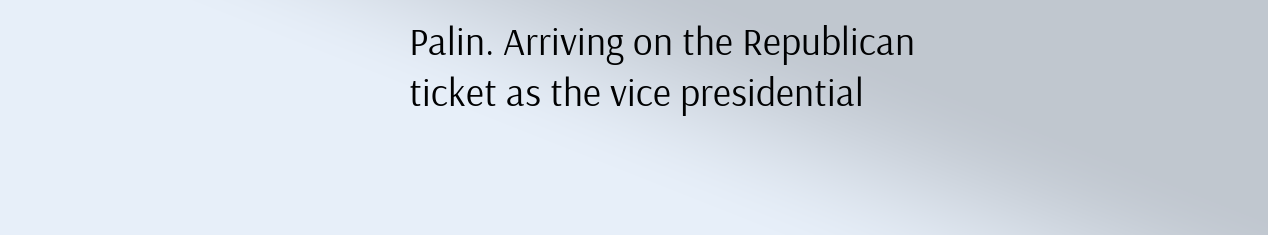Palin. Arriving on the Republican ticket as the vice presidential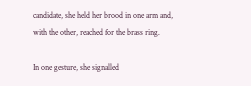candidate, she held her brood in one arm and, with the other, reached for the brass ring.

In one gesture, she signalled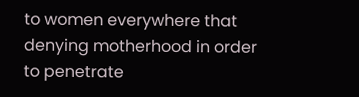to women everywhere that denying motherhood in order to penetrate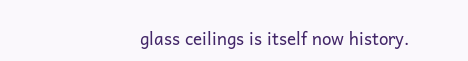glass ceilings is itself now history.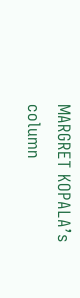MARGRET KOPALA’s column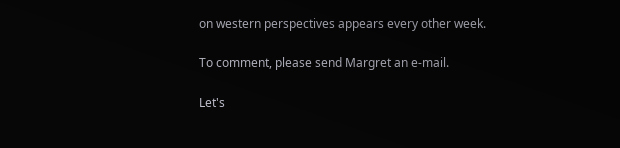on western perspectives appears every other week.

To comment, please send Margret an e-mail.

Let's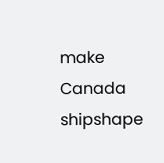make Canada shipshape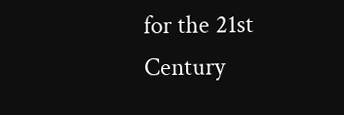for the 21st Century